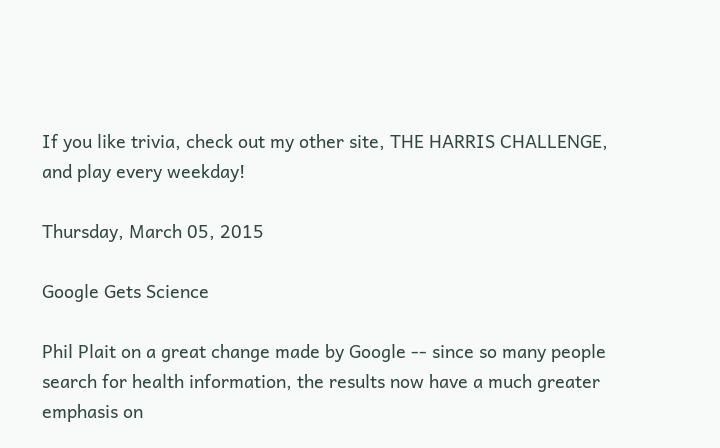If you like trivia, check out my other site, THE HARRIS CHALLENGE, and play every weekday!

Thursday, March 05, 2015

Google Gets Science

Phil Plait on a great change made by Google -- since so many people search for health information, the results now have a much greater emphasis on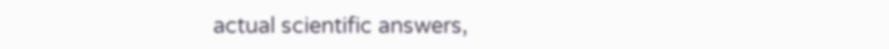actual scientific answers,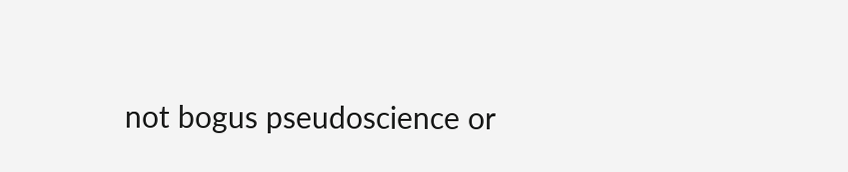not bogus pseudoscience or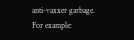anti-vaxxer garbage. For example: